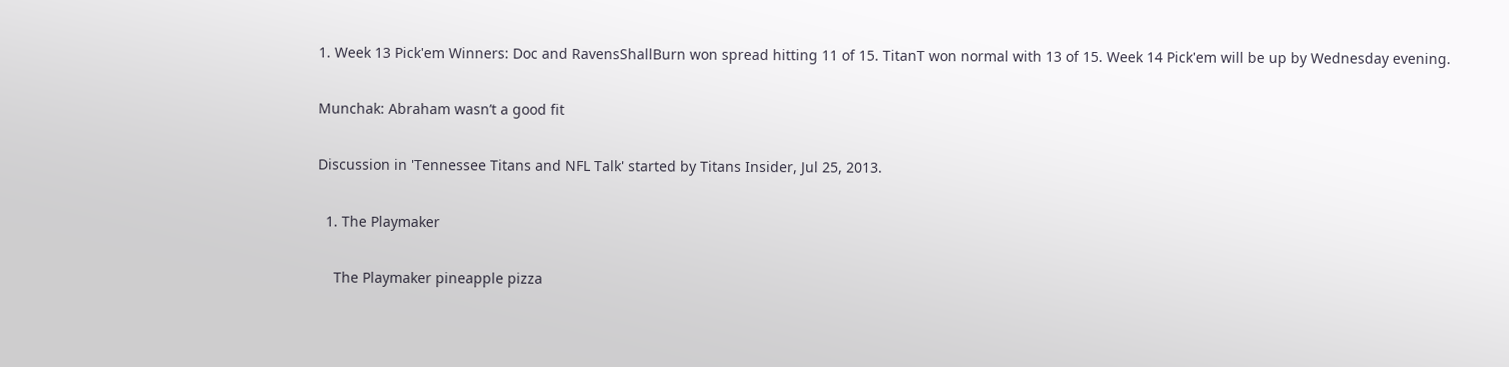1. Week 13 Pick'em Winners: Doc and RavensShallBurn won spread hitting 11 of 15. TitanT won normal with 13 of 15. Week 14 Pick'em will be up by Wednesday evening.

Munchak: Abraham wasn’t a good fit

Discussion in 'Tennessee Titans and NFL Talk' started by Titans Insider, Jul 25, 2013.

  1. The Playmaker

    The Playmaker pineapple pizza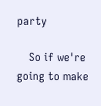party

    So if we're going to make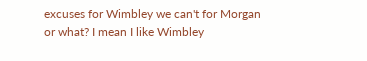excuses for Wimbley we can't for Morgan or what? I mean I like Wimbley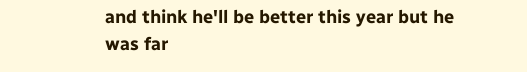and think he'll be better this year but he was far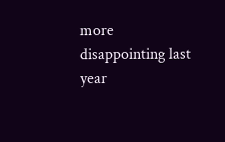more disappointing last year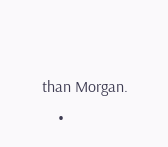than Morgan.
    •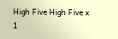High Five High Five x 1